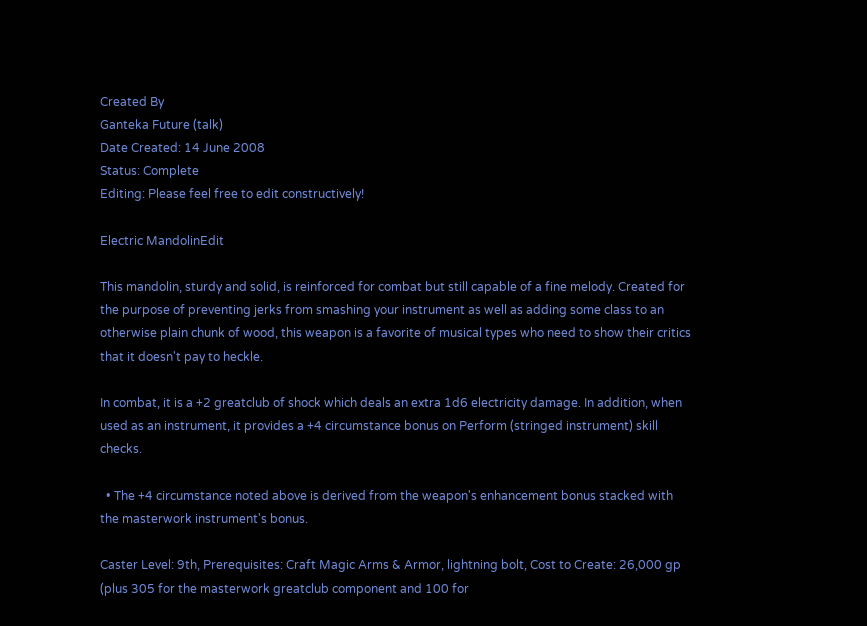Created By
Ganteka Future (talk)
Date Created: 14 June 2008
Status: Complete
Editing: Please feel free to edit constructively!

Electric MandolinEdit

This mandolin, sturdy and solid, is reinforced for combat but still capable of a fine melody. Created for the purpose of preventing jerks from smashing your instrument as well as adding some class to an otherwise plain chunk of wood, this weapon is a favorite of musical types who need to show their critics that it doesn't pay to heckle.

In combat, it is a +2 greatclub of shock which deals an extra 1d6 electricity damage. In addition, when used as an instrument, it provides a +4 circumstance bonus on Perform (stringed instrument) skill checks.

  • The +4 circumstance noted above is derived from the weapon's enhancement bonus stacked with the masterwork instrument's bonus.

Caster Level: 9th, Prerequisites: Craft Magic Arms & Armor, lightning bolt, Cost to Create: 26,000 gp (plus 305 for the masterwork greatclub component and 100 for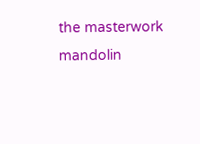the masterwork mandolin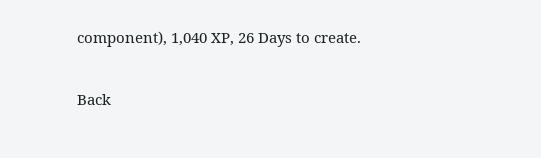component), 1,040 XP, 26 Days to create.

Back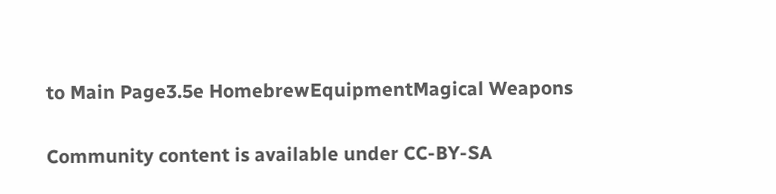to Main Page3.5e HomebrewEquipmentMagical Weapons

Community content is available under CC-BY-SA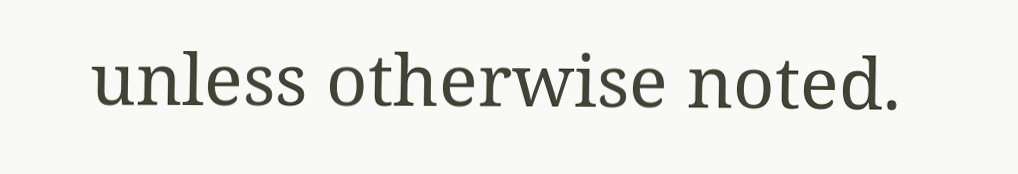unless otherwise noted.